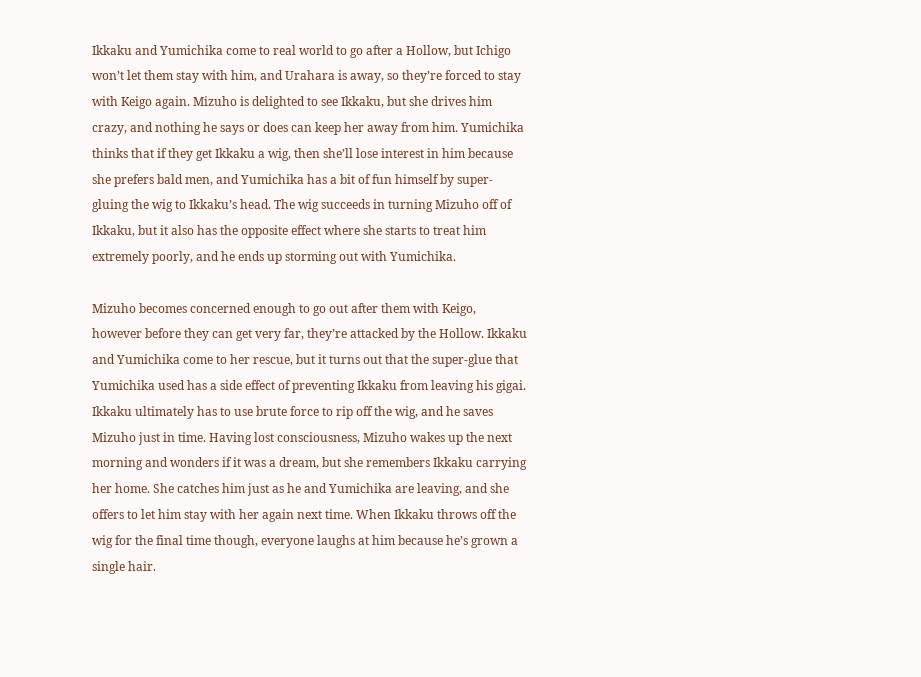Ikkaku and Yumichika come to real world to go after a Hollow, but Ichigo won’t let them stay with him, and Urahara is away, so they’re forced to stay with Keigo again. Mizuho is delighted to see Ikkaku, but she drives him crazy, and nothing he says or does can keep her away from him. Yumichika thinks that if they get Ikkaku a wig, then she’ll lose interest in him because she prefers bald men, and Yumichika has a bit of fun himself by super-gluing the wig to Ikkaku’s head. The wig succeeds in turning Mizuho off of Ikkaku, but it also has the opposite effect where she starts to treat him extremely poorly, and he ends up storming out with Yumichika.

Mizuho becomes concerned enough to go out after them with Keigo, however before they can get very far, they’re attacked by the Hollow. Ikkaku and Yumichika come to her rescue, but it turns out that the super-glue that Yumichika used has a side effect of preventing Ikkaku from leaving his gigai. Ikkaku ultimately has to use brute force to rip off the wig, and he saves Mizuho just in time. Having lost consciousness, Mizuho wakes up the next morning and wonders if it was a dream, but she remembers Ikkaku carrying her home. She catches him just as he and Yumichika are leaving, and she offers to let him stay with her again next time. When Ikkaku throws off the wig for the final time though, everyone laughs at him because he’s grown a single hair.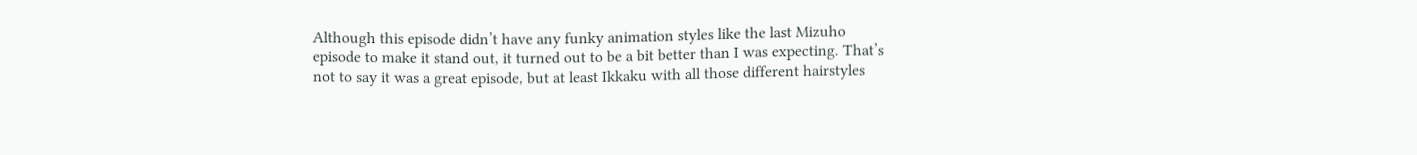Although this episode didn’t have any funky animation styles like the last Mizuho episode to make it stand out, it turned out to be a bit better than I was expecting. That’s not to say it was a great episode, but at least Ikkaku with all those different hairstyles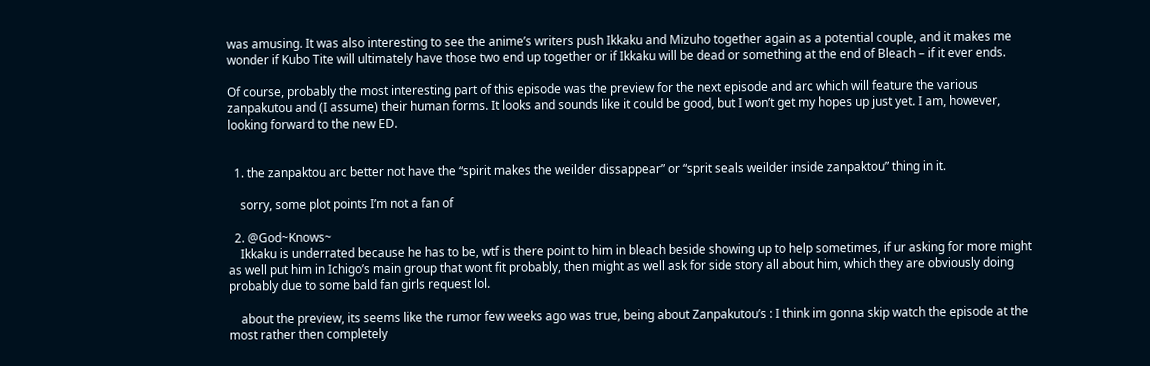was amusing. It was also interesting to see the anime’s writers push Ikkaku and Mizuho together again as a potential couple, and it makes me wonder if Kubo Tite will ultimately have those two end up together or if Ikkaku will be dead or something at the end of Bleach – if it ever ends.

Of course, probably the most interesting part of this episode was the preview for the next episode and arc which will feature the various zanpakutou and (I assume) their human forms. It looks and sounds like it could be good, but I won’t get my hopes up just yet. I am, however, looking forward to the new ED.


  1. the zanpaktou arc better not have the “spirit makes the weilder dissappear” or “sprit seals weilder inside zanpaktou” thing in it.

    sorry, some plot points I’m not a fan of

  2. @God~Knows~
    Ikkaku is underrated because he has to be, wtf is there point to him in bleach beside showing up to help sometimes, if ur asking for more might as well put him in Ichigo’s main group that wont fit probably, then might as well ask for side story all about him, which they are obviously doing probably due to some bald fan girls request lol.

    about the preview, its seems like the rumor few weeks ago was true, being about Zanpakutou’s : I think im gonna skip watch the episode at the most rather then completely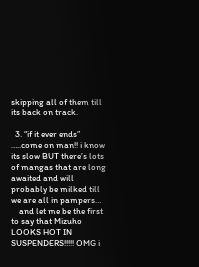skipping all of them till its back on track.

  3. “if it ever ends” …..come on man!! i know its slow BUT there’s lots of mangas that are long awaited and will probably be milked till we are all in pampers…
    and let me be the first to say that Mizuho LOOKS HOT IN SUSPENDERS!!!!! OMG i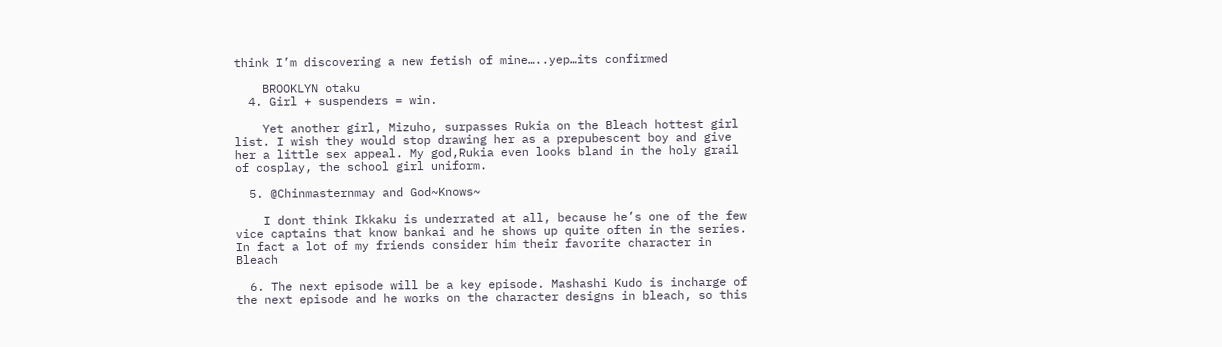think I’m discovering a new fetish of mine…..yep…its confirmed

    BROOKLYN otaku
  4. Girl + suspenders = win.

    Yet another girl, Mizuho, surpasses Rukia on the Bleach hottest girl list. I wish they would stop drawing her as a prepubescent boy and give her a little sex appeal. My god,Rukia even looks bland in the holy grail of cosplay, the school girl uniform.

  5. @Chinmasternmay and God~Knows~

    I dont think Ikkaku is underrated at all, because he’s one of the few vice captains that know bankai and he shows up quite often in the series. In fact a lot of my friends consider him their favorite character in Bleach

  6. The next episode will be a key episode. Mashashi Kudo is incharge of the next episode and he works on the character designs in bleach, so this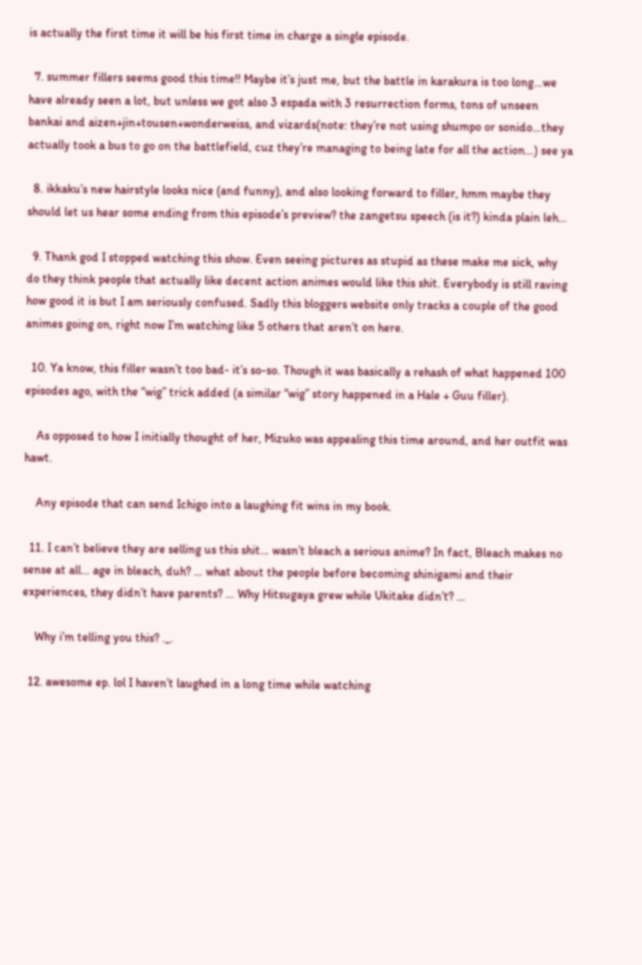is actually the first time it will be his first time in charge a single episode.

  7. summer fillers seems good this time!! Maybe it’s just me, but the battle in karakura is too long…we have already seen a lot, but unless we got also 3 espada with 3 resurrection forms, tons of unseen bankai and aizen+jin+tousen+wonderweiss, and vizards(note: they’re not using shumpo or sonido…they actually took a bus to go on the battlefield, cuz they’re managing to being late for all the action…) see ya

  8. ikkaku’s new hairstyle looks nice (and funny), and also looking forward to filler, hmm maybe they should let us hear some ending from this episode’s preview? the zangetsu speech (is it?) kinda plain leh…

  9. Thank god I stopped watching this show. Even seeing pictures as stupid as these make me sick, why do they think people that actually like decent action animes would like this shit. Everybody is still raving how good it is but I am seriously confused. Sadly this bloggers website only tracks a couple of the good animes going on, right now I’m watching like 5 others that aren’t on here.

  10. Ya know, this filler wasn’t too bad- it’s so-so. Though it was basically a rehash of what happened 100 episodes ago, with the “wig” trick added (a similar “wig” story happened in a Hale + Guu filler).

    As opposed to how I initially thought of her, Mizuko was appealing this time around, and her outfit was hawt.

    Any episode that can send Ichigo into a laughing fit wins in my book.

  11. I can’t believe they are selling us this shit… wasn’t bleach a serious anime? In fact, Bleach makes no sense at all… age in bleach, duh? … what about the people before becoming shinigami and their experiences, they didn’t have parents? … Why Hitsugaya grew while Ukitake didn’t? …

    Why i’m telling you this? ._.

  12. awesome ep. lol I haven’t laughed in a long time while watching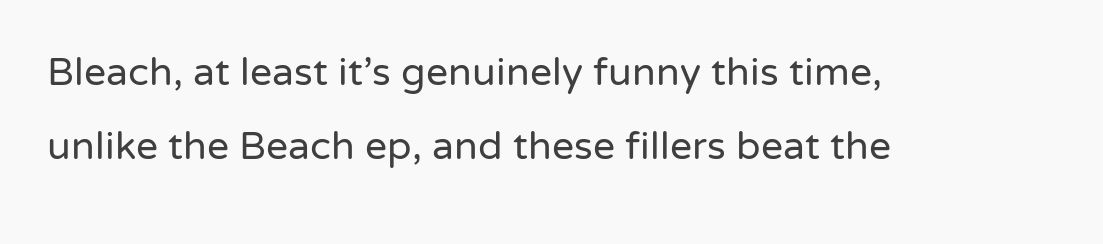Bleach, at least it’s genuinely funny this time, unlike the Beach ep, and these fillers beat the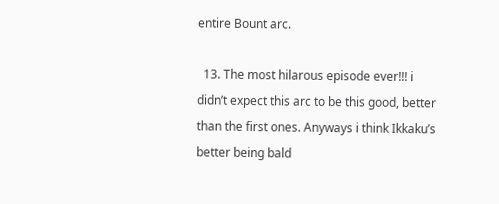entire Bount arc.

  13. The most hilarous episode ever!!! i didn’t expect this arc to be this good, better than the first ones. Anyways i think Ikkaku’s better being bald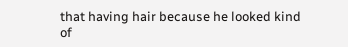that having hair because he looked kind of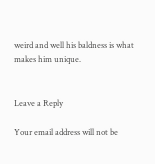weird and well his baldness is what makes him unique.


Leave a Reply

Your email address will not be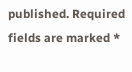published. Required fields are marked *